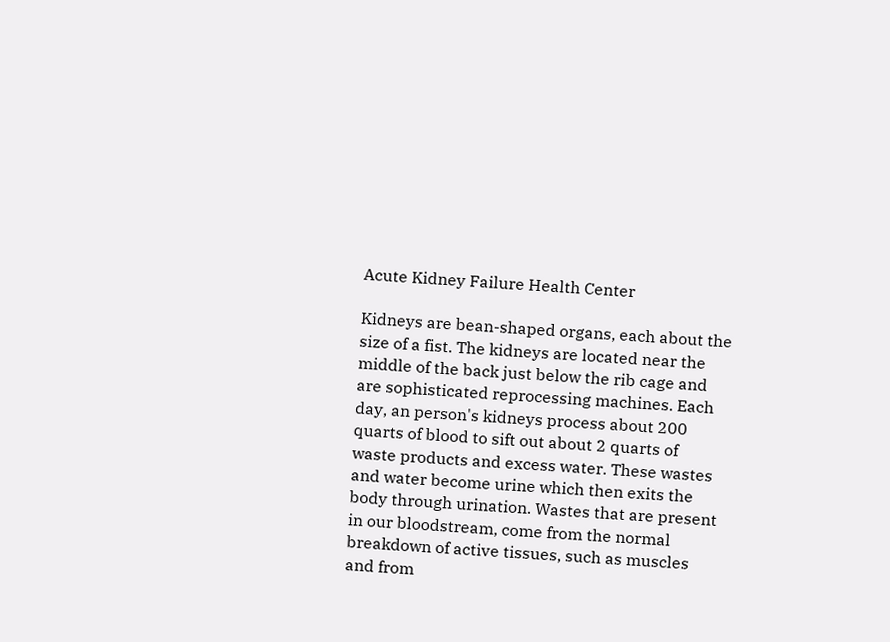Acute Kidney Failure Health Center

Kidneys are bean-shaped organs, each about the size of a fist. The kidneys are located near the middle of the back just below the rib cage and are sophisticated reprocessing machines. Each day, an person's kidneys process about 200 quarts of blood to sift out about 2 quarts of waste products and excess water. These wastes and water become urine which then exits the body through urination. Wastes that are present in our bloodstream, come from the normal breakdown of active tissues, such as muscles and from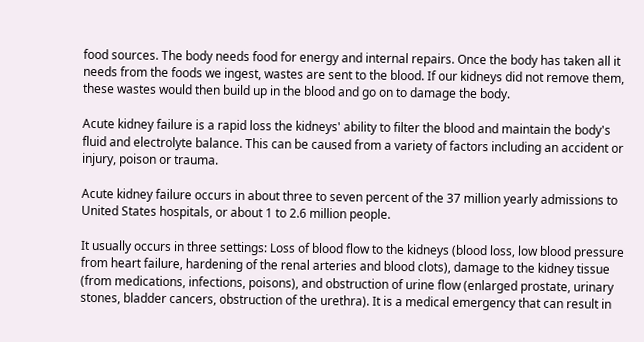food sources. The body needs food for energy and internal repairs. Once the body has taken all it needs from the foods we ingest, wastes are sent to the blood. If our kidneys did not remove them, these wastes would then build up in the blood and go on to damage the body.

Acute kidney failure is a rapid loss the kidneys' ability to filter the blood and maintain the body's fluid and electrolyte balance. This can be caused from a variety of factors including an accident or injury, poison or trauma.

Acute kidney failure occurs in about three to seven percent of the 37 million yearly admissions to United States hospitals, or about 1 to 2.6 million people.

It usually occurs in three settings: Loss of blood flow to the kidneys (blood loss, low blood pressure from heart failure, hardening of the renal arteries and blood clots), damage to the kidney tissue (from medications, infections, poisons), and obstruction of urine flow (enlarged prostate, urinary stones, bladder cancers, obstruction of the urethra). It is a medical emergency that can result in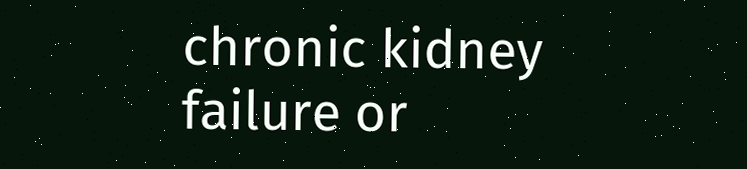chronic kidney failure or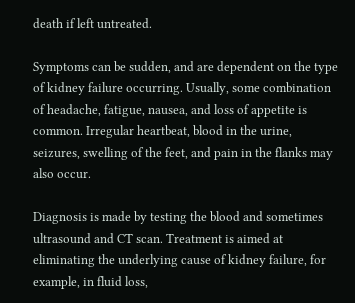death if left untreated.

Symptoms can be sudden, and are dependent on the type of kidney failure occurring. Usually, some combination of headache, fatigue, nausea, and loss of appetite is common. Irregular heartbeat, blood in the urine, seizures, swelling of the feet, and pain in the flanks may also occur.

Diagnosis is made by testing the blood and sometimes ultrasound and CT scan. Treatment is aimed at eliminating the underlying cause of kidney failure, for example, in fluid loss,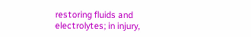restoring fluids and electrolytes; in injury,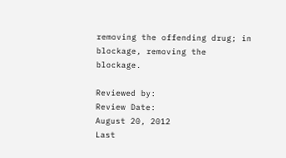removing the offending drug; in blockage, removing the blockage.

Reviewed by:
Review Date:
August 20, 2012
Last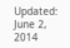Updated:
June 2, 2014